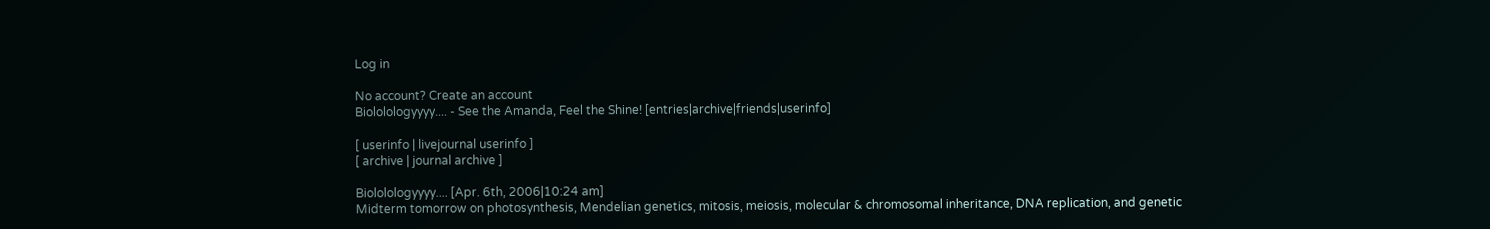Log in

No account? Create an account
Biololologyyyy.... - See the Amanda, Feel the Shine! [entries|archive|friends|userinfo]

[ userinfo | livejournal userinfo ]
[ archive | journal archive ]

Biololologyyyy.... [Apr. 6th, 2006|10:24 am]
Midterm tomorrow on photosynthesis, Mendelian genetics, mitosis, meiosis, molecular & chromosomal inheritance, DNA replication, and genetic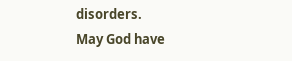disorders.
May God have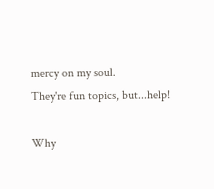mercy on my soul.
They're fun topics, but...help!

Why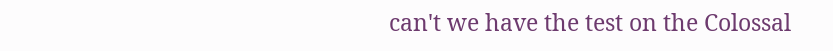can't we have the test on the Colossal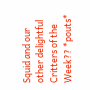Squid and our other delightful Critters of the Week?? *pouts*